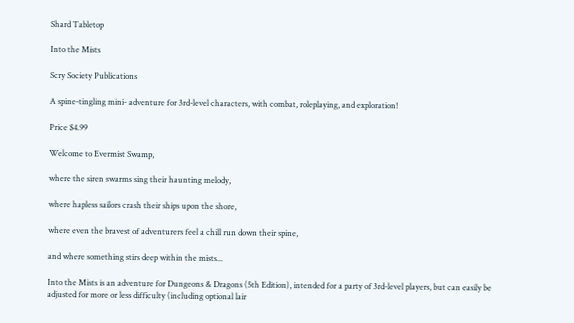Shard Tabletop

Into the Mists

Scry Society Publications

A spine-tingling mini- adventure for 3rd-level characters, with combat, roleplaying, and exploration!

Price $4.99

Welcome to Evermist Swamp,

where the siren swarms sing their haunting melody,

where hapless sailors crash their ships upon the shore,

where even the bravest of adventurers feel a chill run down their spine,

and where something stirs deep within the mists...

Into the Mists is an adventure for Dungeons & Dragons (5th Edition), intended for a party of 3rd-level players, but can easily be adjusted for more or less difficulty (including optional lair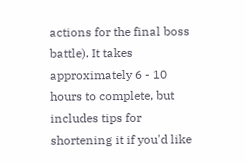actions for the final boss battle). It takes approximately 6 - 10 hours to complete, but includes tips for shortening it if you'd like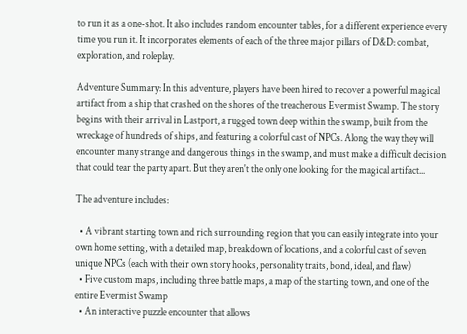to run it as a one-shot. It also includes random encounter tables, for a different experience every time you run it. It incorporates elements of each of the three major pillars of D&D: combat, exploration, and roleplay.

Adventure Summary: In this adventure, players have been hired to recover a powerful magical artifact from a ship that crashed on the shores of the treacherous Evermist Swamp. The story begins with their arrival in Lastport, a rugged town deep within the swamp, built from the wreckage of hundreds of ships, and featuring a colorful cast of NPCs. Along the way they will encounter many strange and dangerous things in the swamp, and must make a difficult decision that could tear the party apart. But they aren't the only one looking for the magical artifact...

The adventure includes:

  • A vibrant starting town and rich surrounding region that you can easily integrate into your own home setting, with a detailed map, breakdown of locations, and a colorful cast of seven unique NPCs (each with their own story hooks, personality traits, bond, ideal, and flaw)
  • Five custom maps, including three battle maps, a map of the starting town, and one of the entire Evermist Swamp
  • An interactive puzzle encounter that allows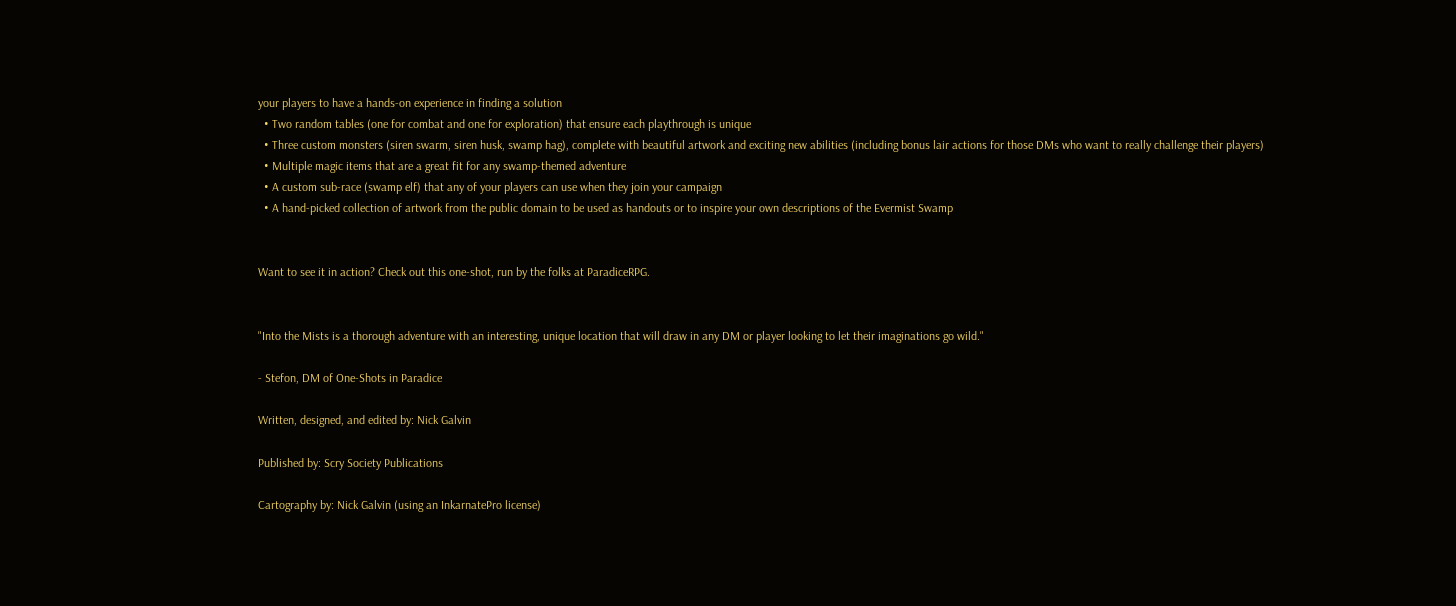your players to have a hands-on experience in finding a solution
  • Two random tables (one for combat and one for exploration) that ensure each playthrough is unique
  • Three custom monsters (siren swarm, siren husk, swamp hag), complete with beautiful artwork and exciting new abilities (including bonus lair actions for those DMs who want to really challenge their players)
  • Multiple magic items that are a great fit for any swamp-themed adventure
  • A custom sub-race (swamp elf) that any of your players can use when they join your campaign
  • A hand-picked collection of artwork from the public domain to be used as handouts or to inspire your own descriptions of the Evermist Swamp


Want to see it in action? Check out this one-shot, run by the folks at ParadiceRPG.


"Into the Mists is a thorough adventure with an interesting, unique location that will draw in any DM or player looking to let their imaginations go wild."

- Stefon, DM of One-Shots in Paradice

Written, designed, and edited by: Nick Galvin

Published by: Scry Society Publications

Cartography by: Nick Galvin (using an InkarnatePro license)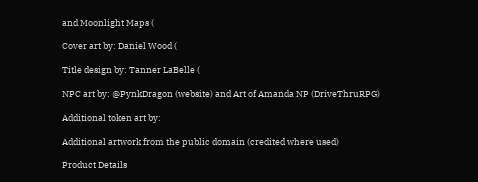and Moonlight Maps (

Cover art by: Daniel Wood (

Title design by: Tanner LaBelle (

NPC art by: @PynkDragon (website) and Art of Amanda NP (DriveThruRPG)

Additional token art by:

Additional artwork from the public domain (credited where used)

Product Details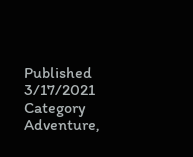Published 3/17/2021
Category Adventure,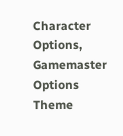Character Options, Gamemaster Options
Theme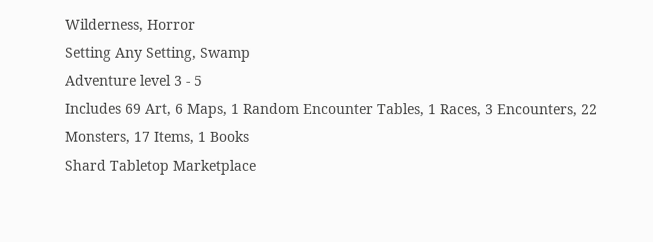Wilderness, Horror
Setting Any Setting, Swamp
Adventure level 3 - 5
Includes 69 Art, 6 Maps, 1 Random Encounter Tables, 1 Races, 3 Encounters, 22 Monsters, 17 Items, 1 Books
Shard Tabletop Marketplace